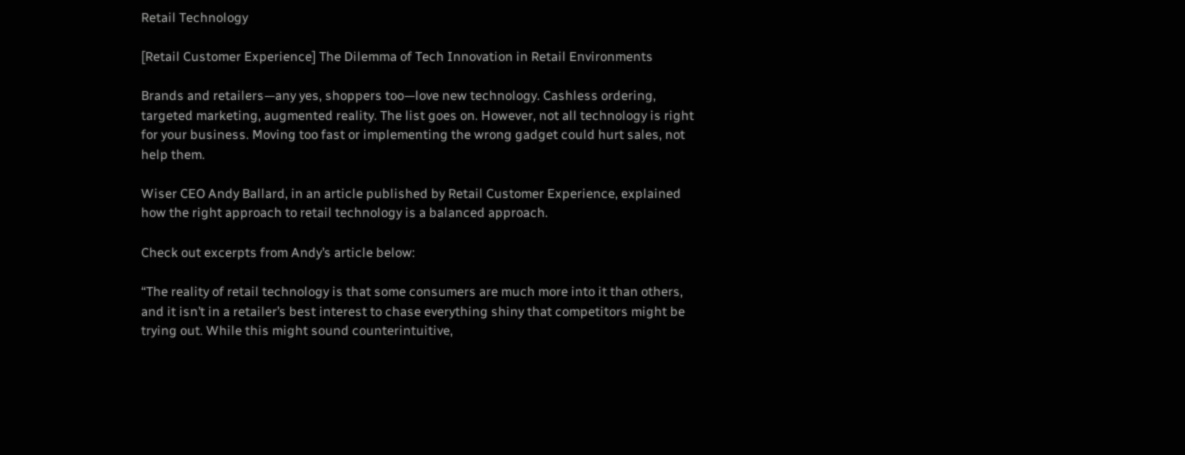Retail Technology

[Retail Customer Experience] The Dilemma of Tech Innovation in Retail Environments

Brands and retailers—any yes, shoppers too—love new technology. Cashless ordering, targeted marketing, augmented reality. The list goes on. However, not all technology is right for your business. Moving too fast or implementing the wrong gadget could hurt sales, not help them.

Wiser CEO Andy Ballard, in an article published by Retail Customer Experience, explained how the right approach to retail technology is a balanced approach.

Check out excerpts from Andy’s article below:

“The reality of retail technology is that some consumers are much more into it than others, and it isn’t in a retailer’s best interest to chase everything shiny that competitors might be trying out. While this might sound counterintuitive,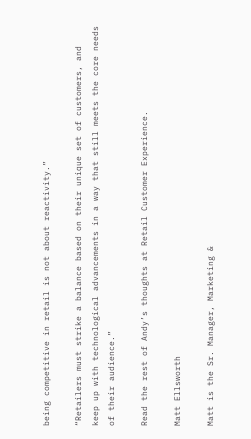being competitive in retail is not about reactivity.”

“Retailers must strike a balance based on their unique set of customers, and keep up with technological advancements in a way that still meets the core needs of their audience.”

Read the rest of Andy’s thoughts at Retail Customer Experience.

Matt Ellsworth

Matt is the Sr. Manager, Marketing &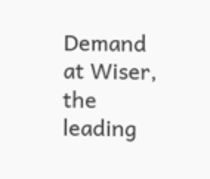Demand at Wiser, the leading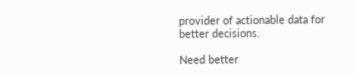provider of actionable data for better decisions.

Need better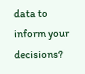data to inform your decisions?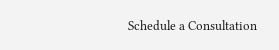Schedule a Consultation